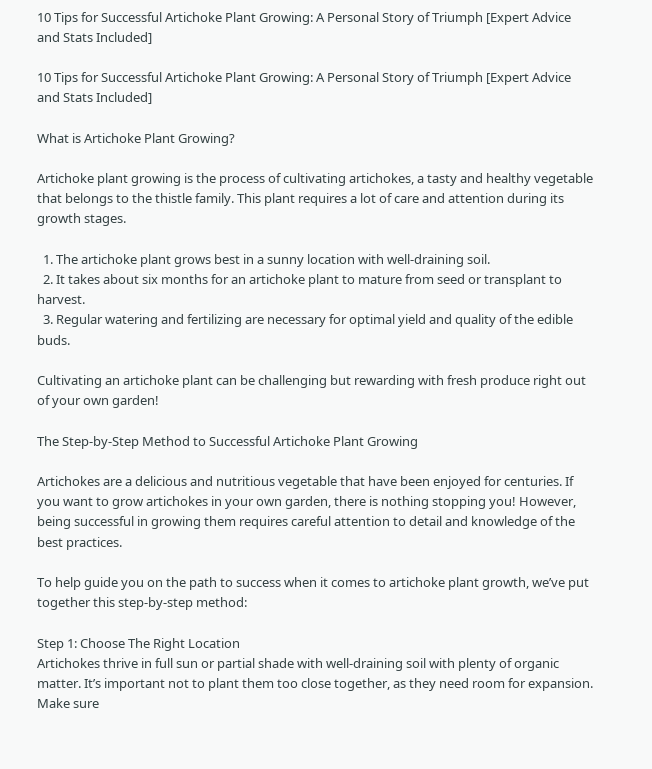10 Tips for Successful Artichoke Plant Growing: A Personal Story of Triumph [Expert Advice and Stats Included]

10 Tips for Successful Artichoke Plant Growing: A Personal Story of Triumph [Expert Advice and Stats Included]

What is Artichoke Plant Growing?

Artichoke plant growing is the process of cultivating artichokes, a tasty and healthy vegetable that belongs to the thistle family. This plant requires a lot of care and attention during its growth stages.

  1. The artichoke plant grows best in a sunny location with well-draining soil.
  2. It takes about six months for an artichoke plant to mature from seed or transplant to harvest.
  3. Regular watering and fertilizing are necessary for optimal yield and quality of the edible buds.

Cultivating an artichoke plant can be challenging but rewarding with fresh produce right out of your own garden!

The Step-by-Step Method to Successful Artichoke Plant Growing

Artichokes are a delicious and nutritious vegetable that have been enjoyed for centuries. If you want to grow artichokes in your own garden, there is nothing stopping you! However, being successful in growing them requires careful attention to detail and knowledge of the best practices.

To help guide you on the path to success when it comes to artichoke plant growth, we’ve put together this step-by-step method:

Step 1: Choose The Right Location
Artichokes thrive in full sun or partial shade with well-draining soil with plenty of organic matter. It’s important not to plant them too close together, as they need room for expansion. Make sure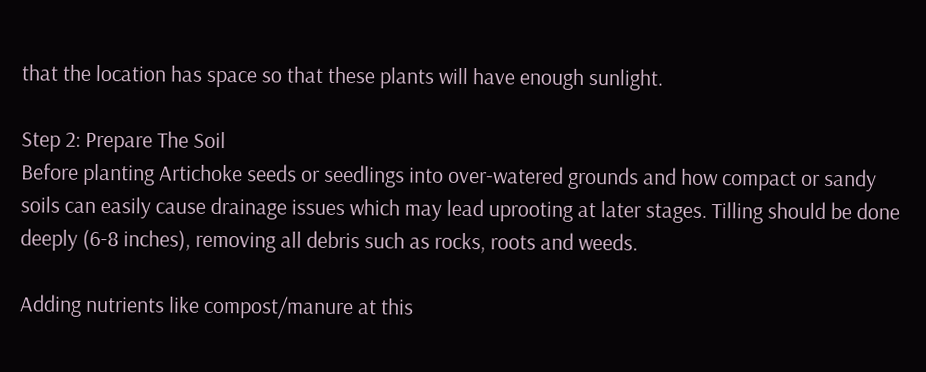that the location has space so that these plants will have enough sunlight.

Step 2: Prepare The Soil
Before planting Artichoke seeds or seedlings into over-watered grounds and how compact or sandy soils can easily cause drainage issues which may lead uprooting at later stages. Tilling should be done deeply (6-8 inches), removing all debris such as rocks, roots and weeds.

Adding nutrients like compost/manure at this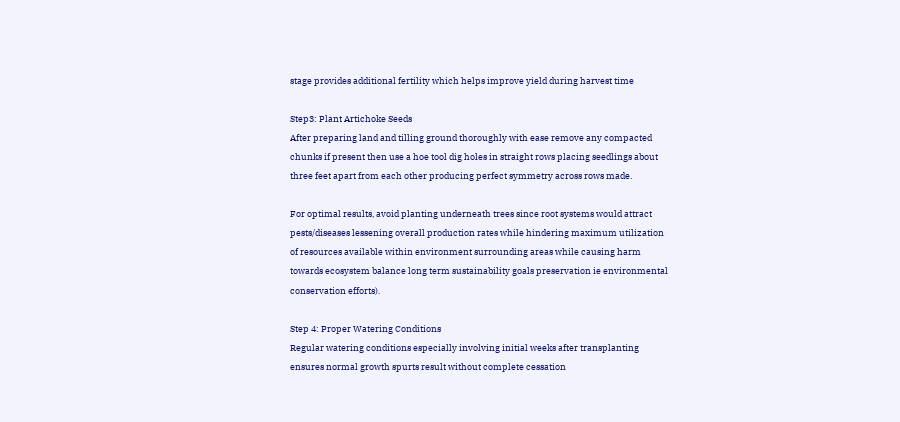stage provides additional fertility which helps improve yield during harvest time

Step3: Plant Artichoke Seeds
After preparing land and tilling ground thoroughly with ease remove any compacted chunks if present then use a hoe tool dig holes in straight rows placing seedlings about three feet apart from each other producing perfect symmetry across rows made.

For optimal results, avoid planting underneath trees since root systems would attract pests/diseases lessening overall production rates while hindering maximum utilization of resources available within environment surrounding areas while causing harm towards ecosystem balance long term sustainability goals preservation ie environmental conservation efforts).

Step 4: Proper Watering Conditions
Regular watering conditions especially involving initial weeks after transplanting ensures normal growth spurts result without complete cessation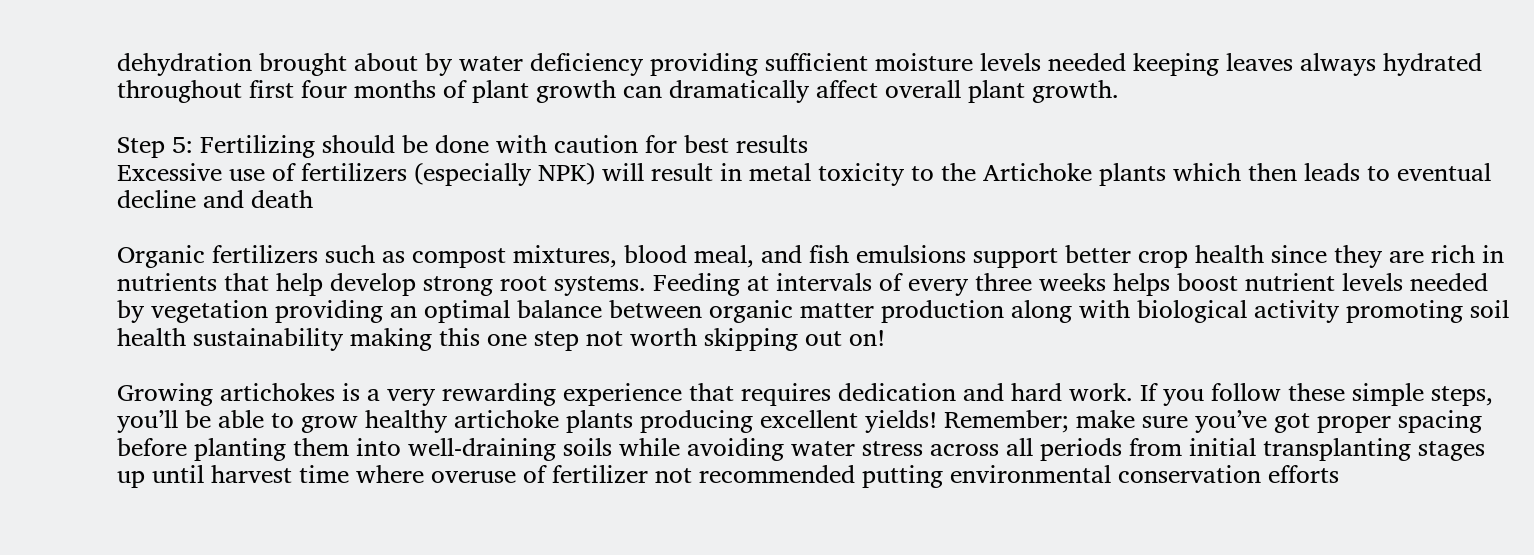dehydration brought about by water deficiency providing sufficient moisture levels needed keeping leaves always hydrated throughout first four months of plant growth can dramatically affect overall plant growth.

Step 5: Fertilizing should be done with caution for best results
Excessive use of fertilizers (especially NPK) will result in metal toxicity to the Artichoke plants which then leads to eventual decline and death

Organic fertilizers such as compost mixtures, blood meal, and fish emulsions support better crop health since they are rich in nutrients that help develop strong root systems. Feeding at intervals of every three weeks helps boost nutrient levels needed by vegetation providing an optimal balance between organic matter production along with biological activity promoting soil health sustainability making this one step not worth skipping out on!

Growing artichokes is a very rewarding experience that requires dedication and hard work. If you follow these simple steps, you’ll be able to grow healthy artichoke plants producing excellent yields! Remember; make sure you’ve got proper spacing before planting them into well-draining soils while avoiding water stress across all periods from initial transplanting stages up until harvest time where overuse of fertilizer not recommended putting environmental conservation efforts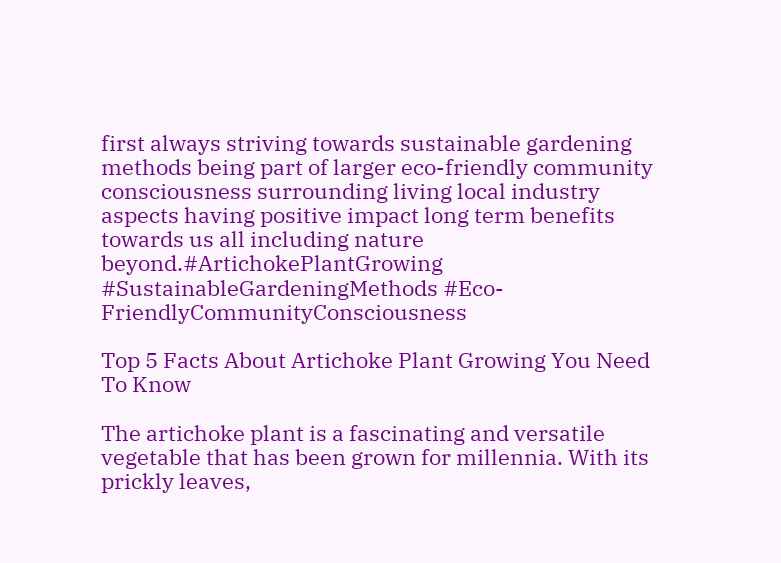first always striving towards sustainable gardening methods being part of larger eco-friendly community consciousness surrounding living local industry aspects having positive impact long term benefits towards us all including nature beyond.#ArtichokePlantGrowing #SustainableGardeningMethods #Eco-FriendlyCommunityConsciousness

Top 5 Facts About Artichoke Plant Growing You Need To Know

The artichoke plant is a fascinating and versatile vegetable that has been grown for millennia. With its prickly leaves,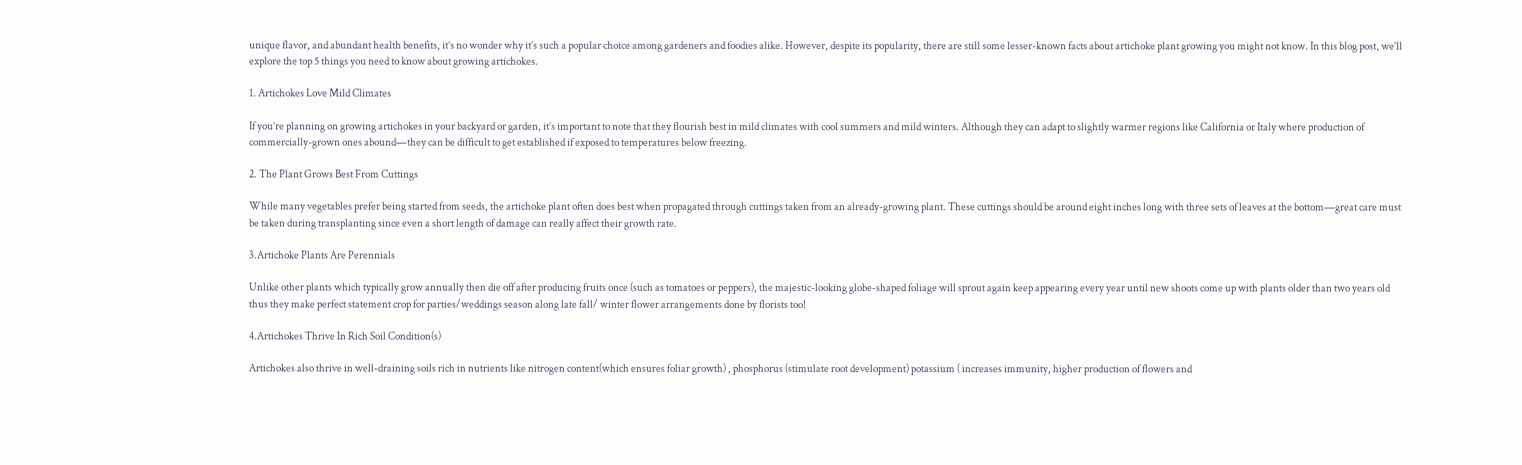unique flavor, and abundant health benefits, it’s no wonder why it’s such a popular choice among gardeners and foodies alike. However, despite its popularity, there are still some lesser-known facts about artichoke plant growing you might not know. In this blog post, we’ll explore the top 5 things you need to know about growing artichokes.

1. Artichokes Love Mild Climates

If you’re planning on growing artichokes in your backyard or garden, it’s important to note that they flourish best in mild climates with cool summers and mild winters. Although they can adapt to slightly warmer regions like California or Italy where production of commercially-grown ones abound—they can be difficult to get established if exposed to temperatures below freezing.

2. The Plant Grows Best From Cuttings

While many vegetables prefer being started from seeds, the artichoke plant often does best when propagated through cuttings taken from an already-growing plant. These cuttings should be around eight inches long with three sets of leaves at the bottom—great care must be taken during transplanting since even a short length of damage can really affect their growth rate.

3.Artichoke Plants Are Perennials

Unlike other plants which typically grow annually then die off after producing fruits once (such as tomatoes or peppers), the majestic-looking globe-shaped foliage will sprout again keep appearing every year until new shoots come up with plants older than two years old thus they make perfect statement crop for parties/weddings season along late fall/ winter flower arrangements done by florists too!

4.Artichokes Thrive In Rich Soil Condition(s)

Artichokes also thrive in well-draining soils rich in nutrients like nitrogen content(which ensures foliar growth) , phosphorus (stimulate root development) potassium ( increases immunity, higher production of flowers and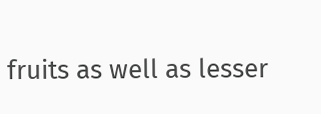fruits as well as lesser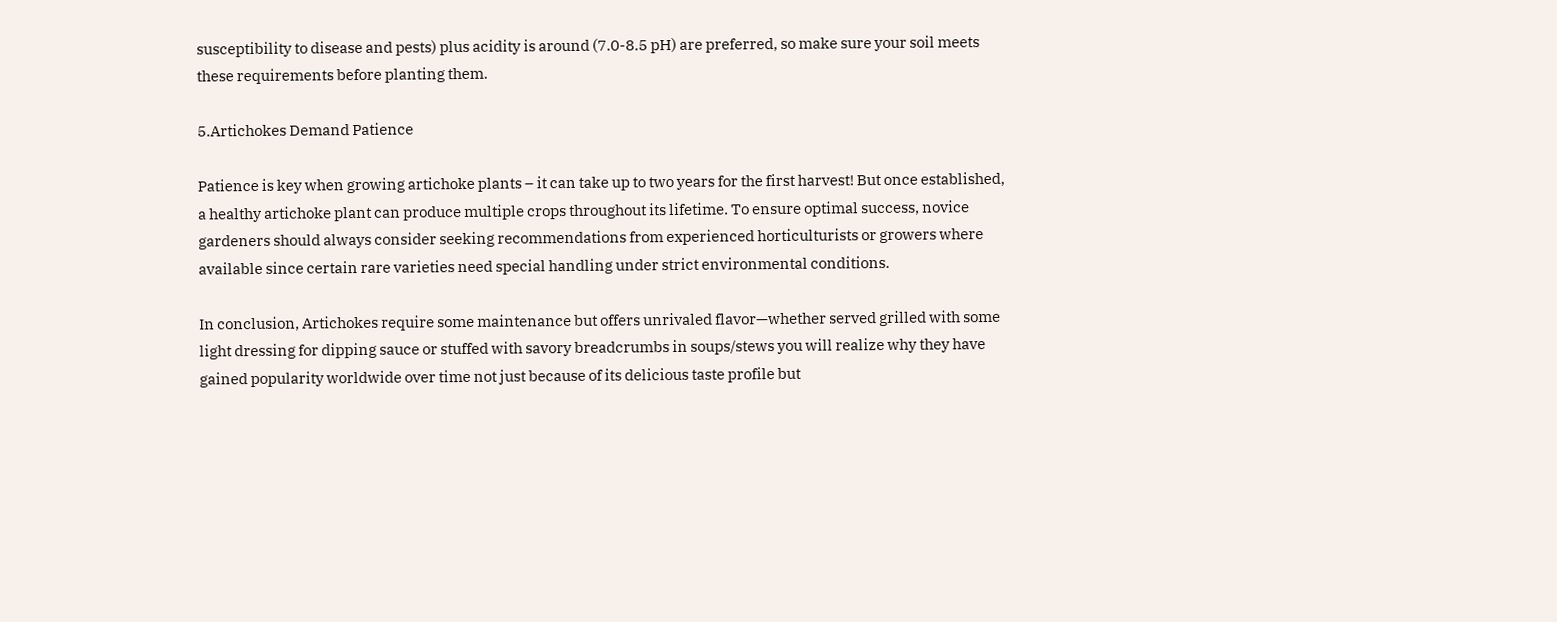susceptibility to disease and pests) plus acidity is around (7.0-8.5 pH) are preferred, so make sure your soil meets these requirements before planting them.

5.Artichokes Demand Patience

Patience is key when growing artichoke plants – it can take up to two years for the first harvest! But once established, a healthy artichoke plant can produce multiple crops throughout its lifetime. To ensure optimal success, novice gardeners should always consider seeking recommendations from experienced horticulturists or growers where available since certain rare varieties need special handling under strict environmental conditions.

In conclusion, Artichokes require some maintenance but offers unrivaled flavor—whether served grilled with some light dressing for dipping sauce or stuffed with savory breadcrumbs in soups/stews you will realize why they have gained popularity worldwide over time not just because of its delicious taste profile but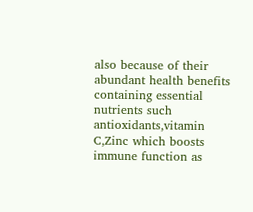also because of their abundant health benefits containing essential nutrients such antioxidants,vitamin C,Zinc which boosts immune function as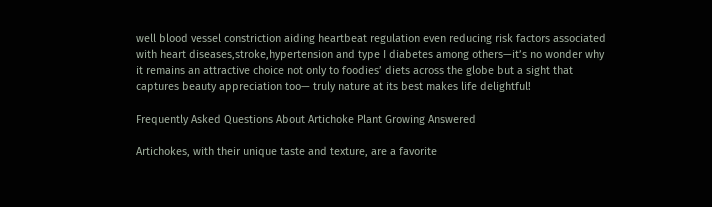well blood vessel constriction aiding heartbeat regulation even reducing risk factors associated with heart diseases,stroke,hypertension and type I diabetes among others—it’s no wonder why it remains an attractive choice not only to foodies’ diets across the globe but a sight that captures beauty appreciation too— truly nature at its best makes life delightful!

Frequently Asked Questions About Artichoke Plant Growing Answered

Artichokes, with their unique taste and texture, are a favorite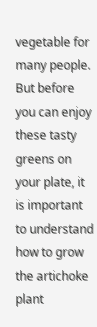vegetable for many people. But before you can enjoy these tasty greens on your plate, it is important to understand how to grow the artichoke plant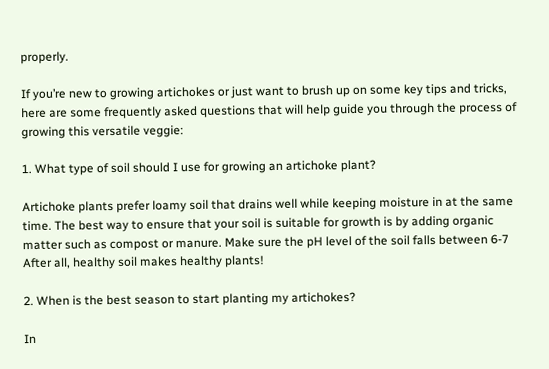properly.

If you’re new to growing artichokes or just want to brush up on some key tips and tricks, here are some frequently asked questions that will help guide you through the process of growing this versatile veggie:

1. What type of soil should I use for growing an artichoke plant?

Artichoke plants prefer loamy soil that drains well while keeping moisture in at the same time. The best way to ensure that your soil is suitable for growth is by adding organic matter such as compost or manure. Make sure the pH level of the soil falls between 6-7 After all, healthy soil makes healthy plants!

2. When is the best season to start planting my artichokes?

In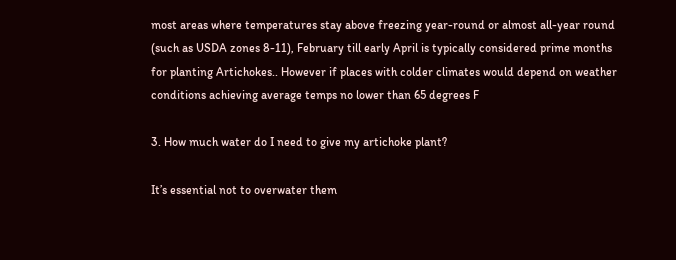most areas where temperatures stay above freezing year-round or almost all-year round (such as USDA zones 8-11), February till early April is typically considered prime months for planting Artichokes.. However if places with colder climates would depend on weather conditions achieving average temps no lower than 65 degrees F

3. How much water do I need to give my artichoke plant?

It’s essential not to overwater them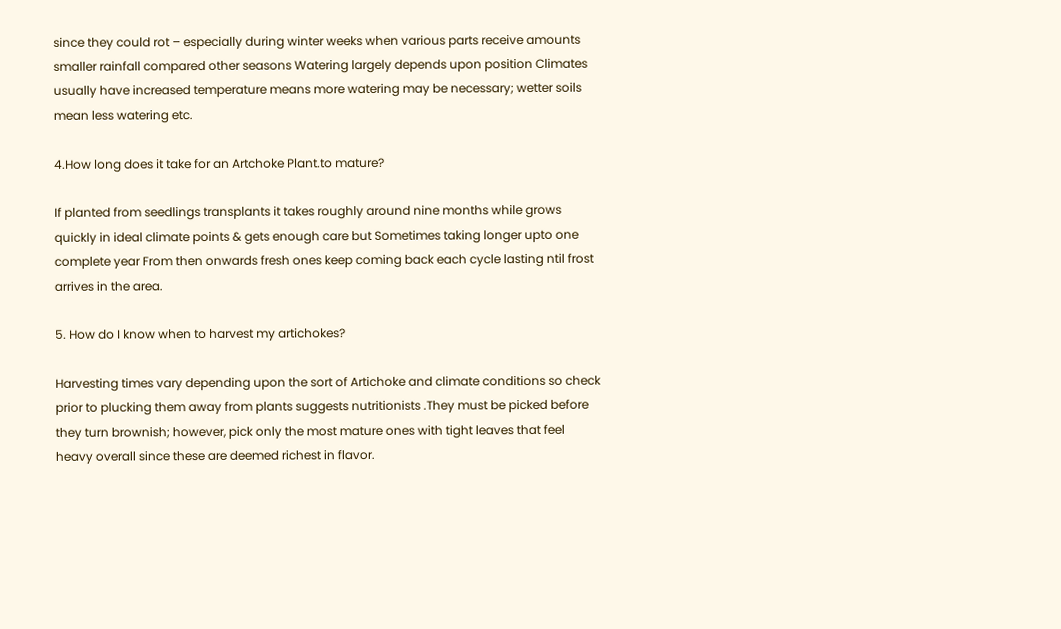since they could rot – especially during winter weeks when various parts receive amounts smaller rainfall compared other seasons Watering largely depends upon position Climates usually have increased temperature means more watering may be necessary; wetter soils mean less watering etc.

4.How long does it take for an Artchoke Plant.to mature?

If planted from seedlings transplants it takes roughly around nine months while grows quickly in ideal climate points & gets enough care but Sometimes taking longer upto one complete year From then onwards fresh ones keep coming back each cycle lasting ntil frost arrives in the area.

5. How do I know when to harvest my artichokes?

Harvesting times vary depending upon the sort of Artichoke and climate conditions so check prior to plucking them away from plants suggests nutritionists .They must be picked before they turn brownish; however, pick only the most mature ones with tight leaves that feel heavy overall since these are deemed richest in flavor.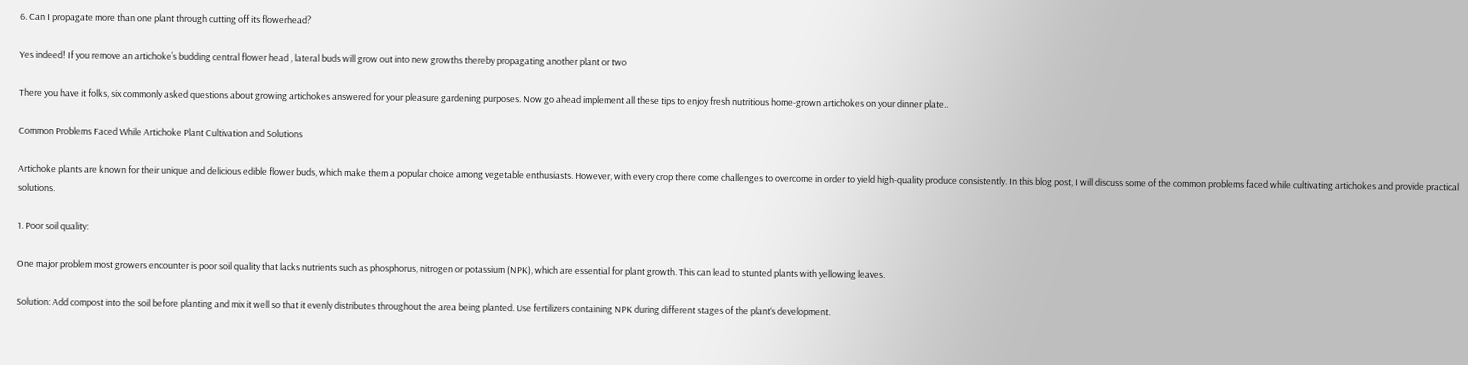6. Can I propagate more than one plant through cutting off its flowerhead?

Yes indeed! If you remove an artichoke’s budding central flower head , lateral buds will grow out into new growths thereby propagating another plant or two

There you have it folks, six commonly asked questions about growing artichokes answered for your pleasure gardening purposes. Now go ahead implement all these tips to enjoy fresh nutritious home-grown artichokes on your dinner plate..

Common Problems Faced While Artichoke Plant Cultivation and Solutions

Artichoke plants are known for their unique and delicious edible flower buds, which make them a popular choice among vegetable enthusiasts. However, with every crop there come challenges to overcome in order to yield high-quality produce consistently. In this blog post, I will discuss some of the common problems faced while cultivating artichokes and provide practical solutions.

1. Poor soil quality:

One major problem most growers encounter is poor soil quality that lacks nutrients such as phosphorus, nitrogen or potassium (NPK), which are essential for plant growth. This can lead to stunted plants with yellowing leaves.

Solution: Add compost into the soil before planting and mix it well so that it evenly distributes throughout the area being planted. Use fertilizers containing NPK during different stages of the plant‘s development.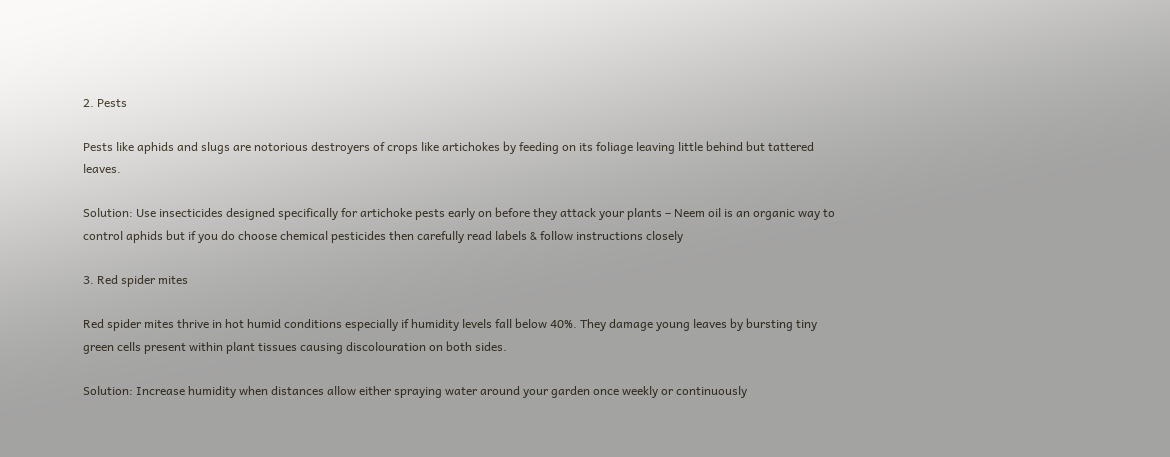2. Pests

Pests like aphids and slugs are notorious destroyers of crops like artichokes by feeding on its foliage leaving little behind but tattered leaves.

Solution: Use insecticides designed specifically for artichoke pests early on before they attack your plants – Neem oil is an organic way to control aphids but if you do choose chemical pesticides then carefully read labels & follow instructions closely

3. Red spider mites

Red spider mites thrive in hot humid conditions especially if humidity levels fall below 40%. They damage young leaves by bursting tiny green cells present within plant tissues causing discolouration on both sides.

Solution: Increase humidity when distances allow either spraying water around your garden once weekly or continuously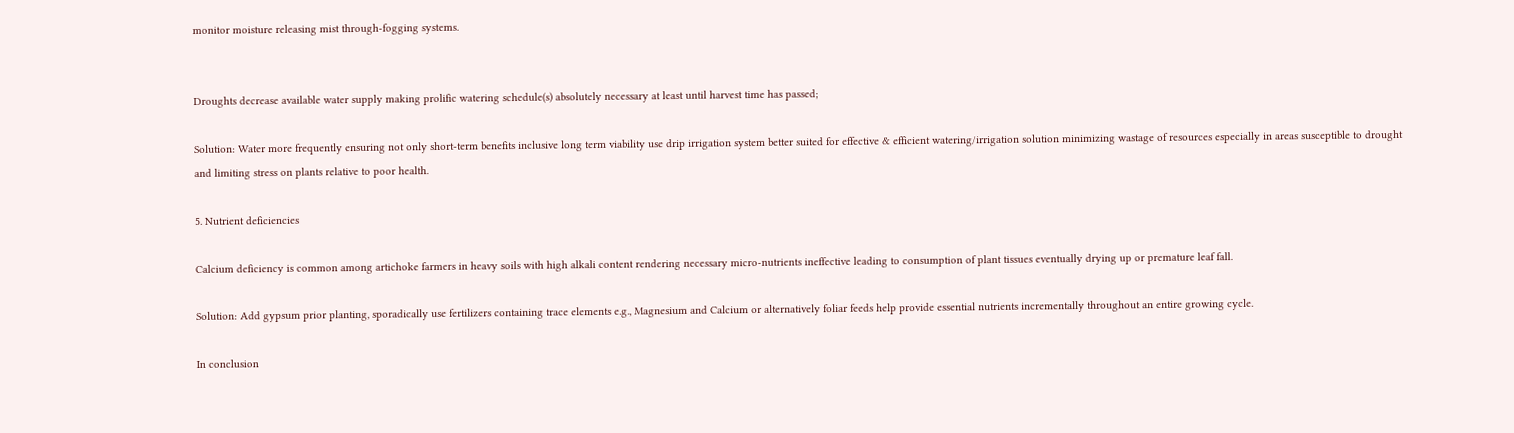monitor moisture releasing mist through-fogging systems.


Droughts decrease available water supply making prolific watering schedule(s) absolutely necessary at least until harvest time has passed;

Solution: Water more frequently ensuring not only short-term benefits inclusive long term viability use drip irrigation system better suited for effective & efficient watering/irrigation solution minimizing wastage of resources especially in areas susceptible to drought and limiting stress on plants relative to poor health.

5. Nutrient deficiencies

Calcium deficiency is common among artichoke farmers in heavy soils with high alkali content rendering necessary micro-nutrients ineffective leading to consumption of plant tissues eventually drying up or premature leaf fall.

Solution: Add gypsum prior planting, sporadically use fertilizers containing trace elements e.g., Magnesium and Calcium or alternatively foliar feeds help provide essential nutrients incrementally throughout an entire growing cycle.

In conclusion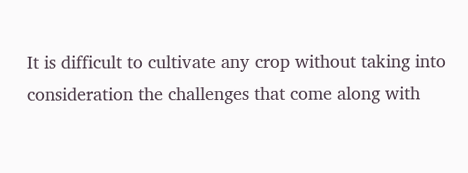It is difficult to cultivate any crop without taking into consideration the challenges that come along with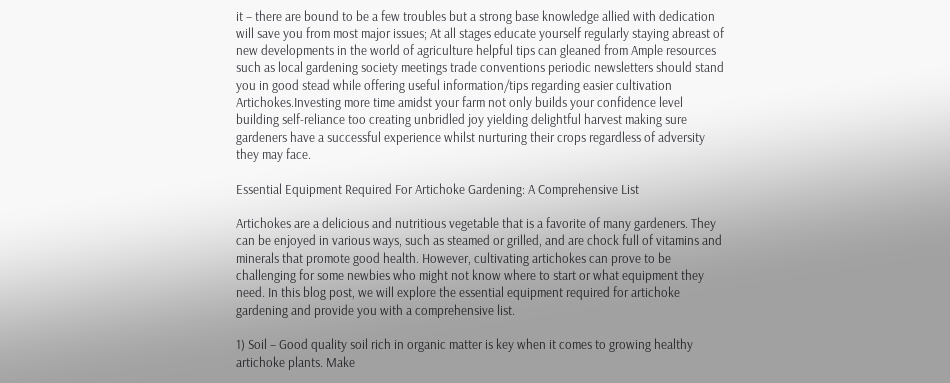it – there are bound to be a few troubles but a strong base knowledge allied with dedication will save you from most major issues; At all stages educate yourself regularly staying abreast of new developments in the world of agriculture helpful tips can gleaned from Ample resources such as local gardening society meetings trade conventions periodic newsletters should stand you in good stead while offering useful information/tips regarding easier cultivation Artichokes.Investing more time amidst your farm not only builds your confidence level building self-reliance too creating unbridled joy yielding delightful harvest making sure gardeners have a successful experience whilst nurturing their crops regardless of adversity they may face.

Essential Equipment Required For Artichoke Gardening: A Comprehensive List

Artichokes are a delicious and nutritious vegetable that is a favorite of many gardeners. They can be enjoyed in various ways, such as steamed or grilled, and are chock full of vitamins and minerals that promote good health. However, cultivating artichokes can prove to be challenging for some newbies who might not know where to start or what equipment they need. In this blog post, we will explore the essential equipment required for artichoke gardening and provide you with a comprehensive list.

1) Soil – Good quality soil rich in organic matter is key when it comes to growing healthy artichoke plants. Make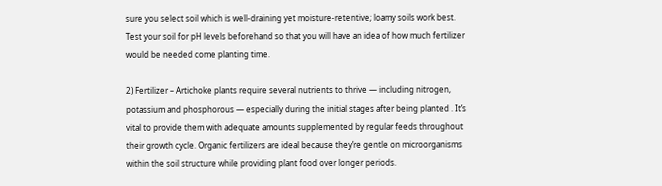sure you select soil which is well-draining yet moisture-retentive; loamy soils work best. Test your soil for pH levels beforehand so that you will have an idea of how much fertilizer would be needed come planting time.

2) Fertilizer – Artichoke plants require several nutrients to thrive — including nitrogen, potassium and phosphorous — especially during the initial stages after being planted . It’s vital to provide them with adequate amounts supplemented by regular feeds throughout their growth cycle. Organic fertilizers are ideal because they’re gentle on microorganisms within the soil structure while providing plant food over longer periods.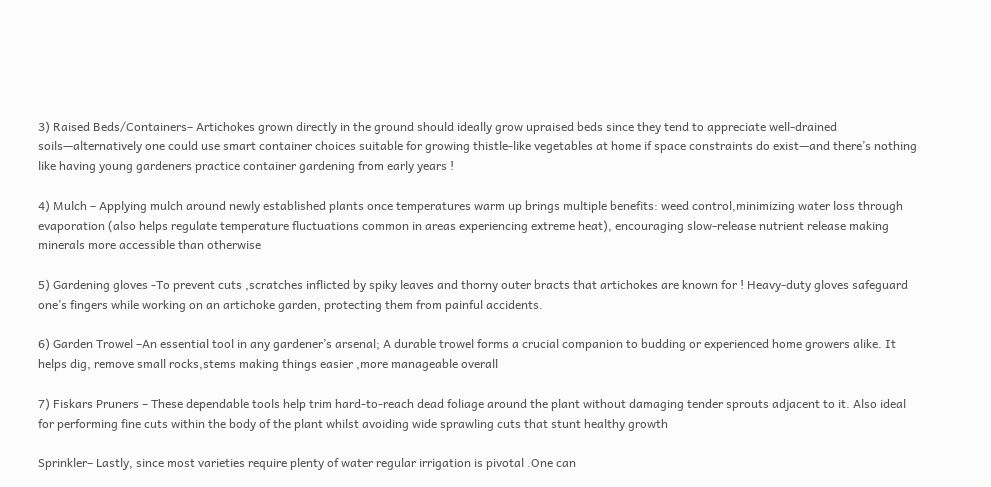3) Raised Beds/Containers– Artichokes grown directly in the ground should ideally grow upraised beds since they tend to appreciate well-drained soils—alternatively one could use smart container choices suitable for growing thistle-like vegetables at home if space constraints do exist—and there’s nothing like having young gardeners practice container gardening from early years !

4) Mulch – Applying mulch around newly established plants once temperatures warm up brings multiple benefits: weed control,minimizing water loss through evaporation (also helps regulate temperature fluctuations common in areas experiencing extreme heat), encouraging slow-release nutrient release making minerals more accessible than otherwise

5) Gardening gloves -To prevent cuts ,scratches inflicted by spiky leaves and thorny outer bracts that artichokes are known for ! Heavy-duty gloves safeguard one’s fingers while working on an artichoke garden, protecting them from painful accidents.

6) Garden Trowel –An essential tool in any gardener’s arsenal; A durable trowel forms a crucial companion to budding or experienced home growers alike. It helps dig, remove small rocks,stems making things easier ,more manageable overall

7) Fiskars Pruners – These dependable tools help trim hard-to-reach dead foliage around the plant without damaging tender sprouts adjacent to it. Also ideal for performing fine cuts within the body of the plant whilst avoiding wide sprawling cuts that stunt healthy growth

Sprinkler– Lastly, since most varieties require plenty of water regular irrigation is pivotal .One can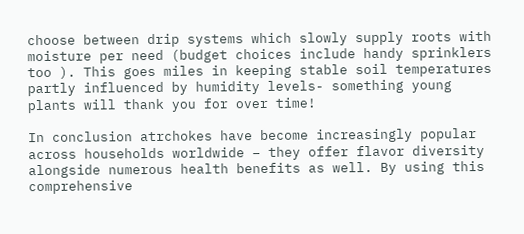choose between drip systems which slowly supply roots with moisture per need (budget choices include handy sprinklers too ). This goes miles in keeping stable soil temperatures partly influenced by humidity levels- something young plants will thank you for over time!

In conclusion atrchokes have become increasingly popular across households worldwide – they offer flavor diversity alongside numerous health benefits as well. By using this comprehensive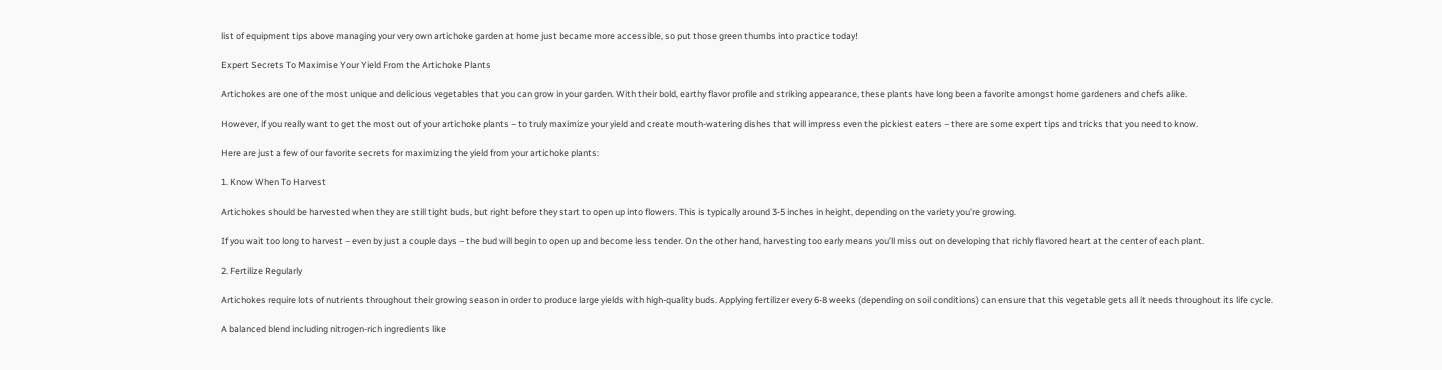list of equipment tips above managing your very own artichoke garden at home just became more accessible, so put those green thumbs into practice today!

Expert Secrets To Maximise Your Yield From the Artichoke Plants

Artichokes are one of the most unique and delicious vegetables that you can grow in your garden. With their bold, earthy flavor profile and striking appearance, these plants have long been a favorite amongst home gardeners and chefs alike.

However, if you really want to get the most out of your artichoke plants – to truly maximize your yield and create mouth-watering dishes that will impress even the pickiest eaters – there are some expert tips and tricks that you need to know.

Here are just a few of our favorite secrets for maximizing the yield from your artichoke plants:

1. Know When To Harvest

Artichokes should be harvested when they are still tight buds, but right before they start to open up into flowers. This is typically around 3-5 inches in height, depending on the variety you’re growing.

If you wait too long to harvest – even by just a couple days – the bud will begin to open up and become less tender. On the other hand, harvesting too early means you’ll miss out on developing that richly flavored heart at the center of each plant.

2. Fertilize Regularly

Artichokes require lots of nutrients throughout their growing season in order to produce large yields with high-quality buds. Applying fertilizer every 6-8 weeks (depending on soil conditions) can ensure that this vegetable gets all it needs throughout its life cycle.

A balanced blend including nitrogen-rich ingredients like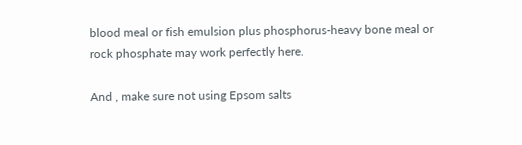blood meal or fish emulsion plus phosphorus-heavy bone meal or rock phosphate may work perfectly here.

And , make sure not using Epsom salts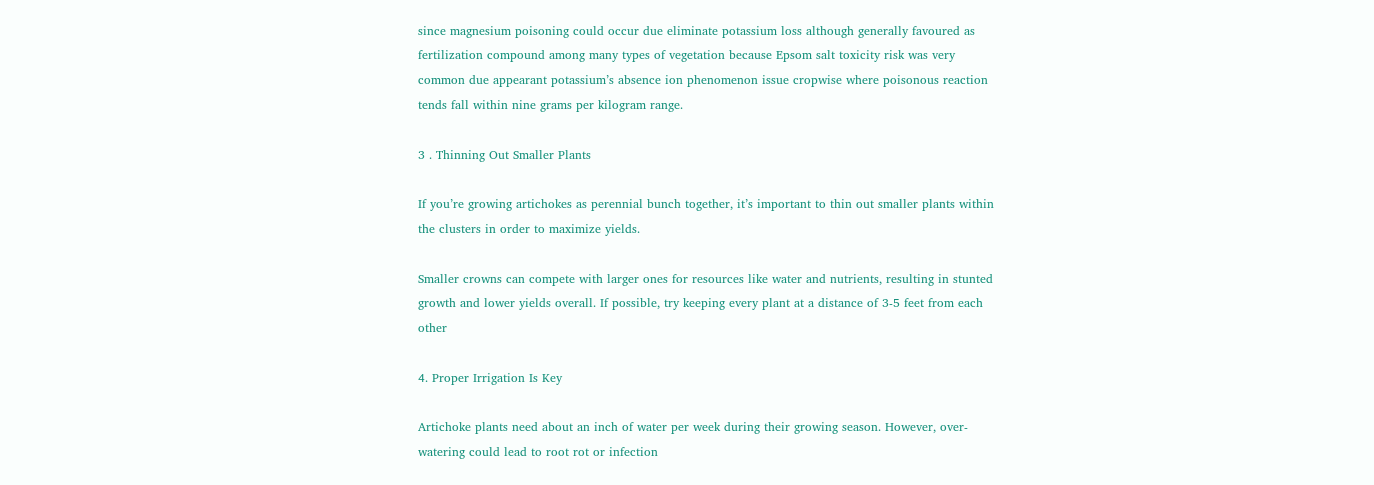since magnesium poisoning could occur due eliminate potassium loss although generally favoured as fertilization compound among many types of vegetation because Epsom salt toxicity risk was very common due appearant potassium’s absence ion phenomenon issue cropwise where poisonous reaction tends fall within nine grams per kilogram range.

3 . Thinning Out Smaller Plants

If you’re growing artichokes as perennial bunch together, it’s important to thin out smaller plants within the clusters in order to maximize yields.

Smaller crowns can compete with larger ones for resources like water and nutrients, resulting in stunted growth and lower yields overall. If possible, try keeping every plant at a distance of 3-5 feet from each other

4. Proper Irrigation Is Key

Artichoke plants need about an inch of water per week during their growing season. However, over-watering could lead to root rot or infection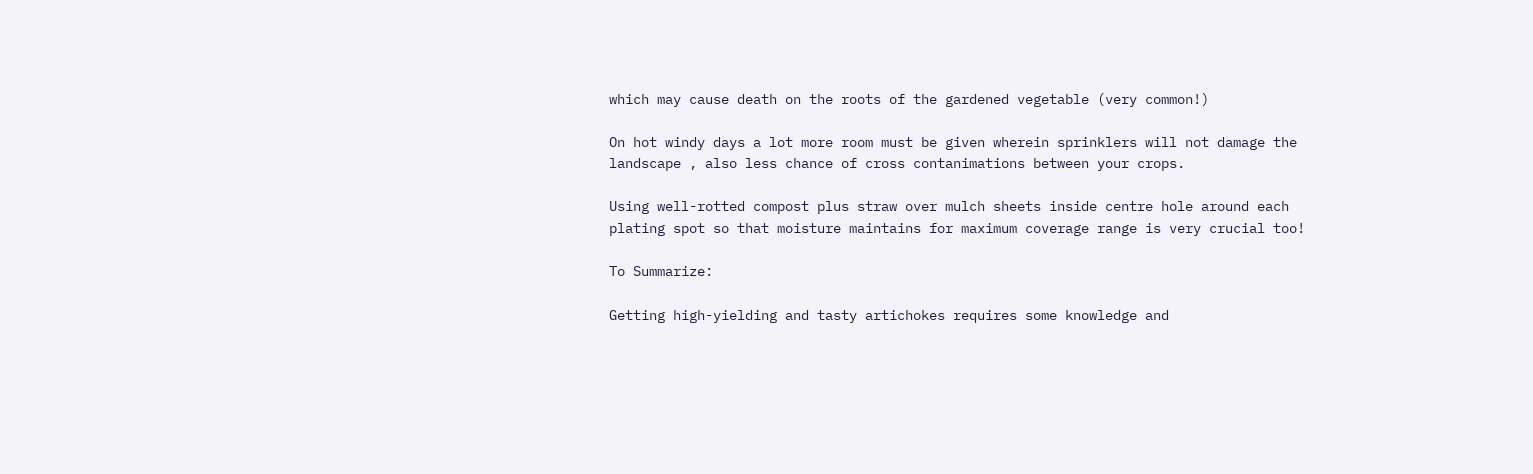which may cause death on the roots of the gardened vegetable (very common!)

On hot windy days a lot more room must be given wherein sprinklers will not damage the landscape , also less chance of cross contanimations between your crops.

Using well-rotted compost plus straw over mulch sheets inside centre hole around each plating spot so that moisture maintains for maximum coverage range is very crucial too!

To Summarize:

Getting high-yielding and tasty artichokes requires some knowledge and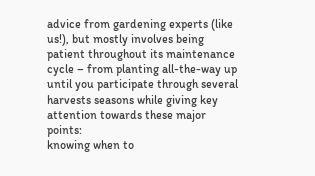advice from gardening experts (like us!), but mostly involves being patient throughout its maintenance cycle – from planting all-the-way up until you participate through several harvests seasons while giving key attention towards these major points:
knowing when to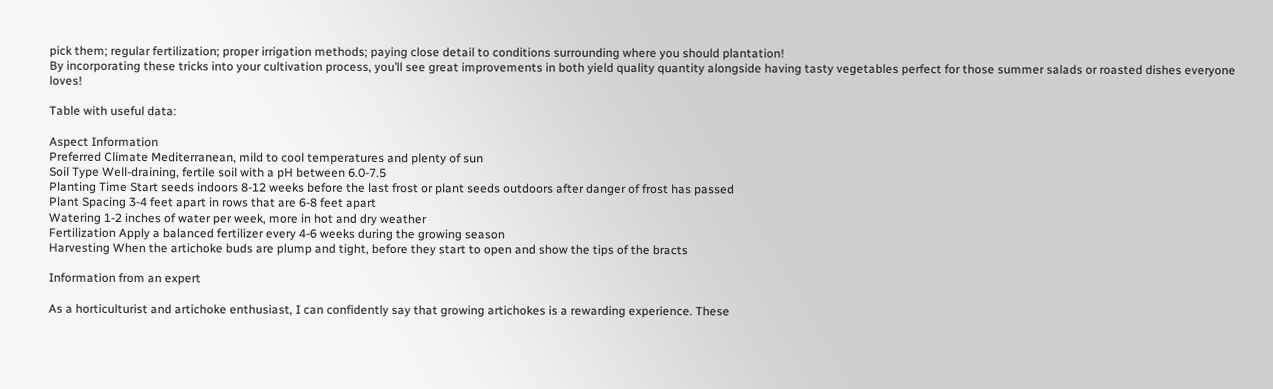pick them; regular fertilization; proper irrigation methods; paying close detail to conditions surrounding where you should plantation!
By incorporating these tricks into your cultivation process, you’ll see great improvements in both yield quality quantity alongside having tasty vegetables perfect for those summer salads or roasted dishes everyone loves!

Table with useful data:

Aspect Information
Preferred Climate Mediterranean, mild to cool temperatures and plenty of sun
Soil Type Well-draining, fertile soil with a pH between 6.0-7.5
Planting Time Start seeds indoors 8-12 weeks before the last frost or plant seeds outdoors after danger of frost has passed
Plant Spacing 3-4 feet apart in rows that are 6-8 feet apart
Watering 1-2 inches of water per week, more in hot and dry weather
Fertilization Apply a balanced fertilizer every 4-6 weeks during the growing season
Harvesting When the artichoke buds are plump and tight, before they start to open and show the tips of the bracts

Information from an expert

As a horticulturist and artichoke enthusiast, I can confidently say that growing artichokes is a rewarding experience. These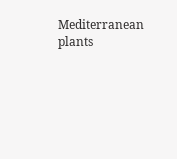Mediterranean plants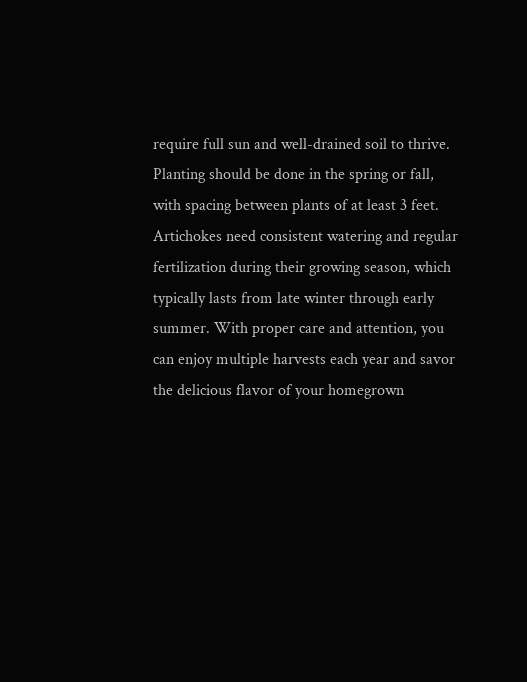require full sun and well-drained soil to thrive. Planting should be done in the spring or fall, with spacing between plants of at least 3 feet. Artichokes need consistent watering and regular fertilization during their growing season, which typically lasts from late winter through early summer. With proper care and attention, you can enjoy multiple harvests each year and savor the delicious flavor of your homegrown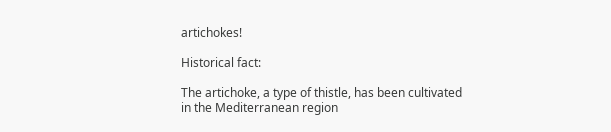artichokes!

Historical fact:

The artichoke, a type of thistle, has been cultivated in the Mediterranean region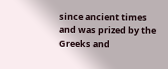since ancient times and was prized by the Greeks and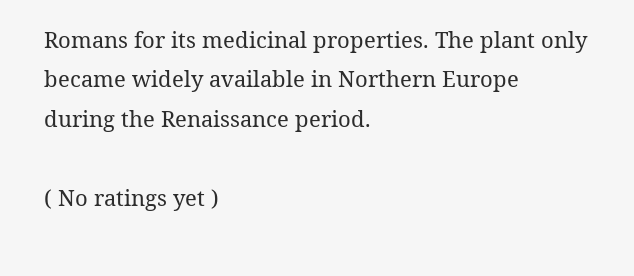Romans for its medicinal properties. The plant only became widely available in Northern Europe during the Renaissance period.

( No ratings yet )